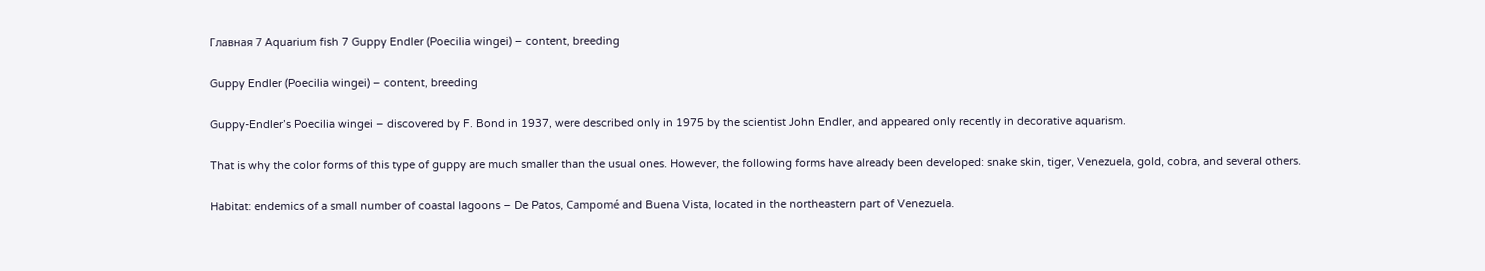Главная 7 Aquarium fish 7 Guppy Endler (Poecilia wingei) – content, breeding

Guppy Endler (Poecilia wingei) – content, breeding

Guppy-Endler’s Poecilia wingei – discovered by F. Bond in 1937, were described only in 1975 by the scientist John Endler, and appeared only recently in decorative aquarism.

That is why the color forms of this type of guppy are much smaller than the usual ones. However, the following forms have already been developed: snake skin, tiger, Venezuela, gold, cobra, and several others.

Habitat: endemics of a small number of coastal lagoons – De Patos, Campomé and Buena Vista, located in the northeastern part of Venezuela.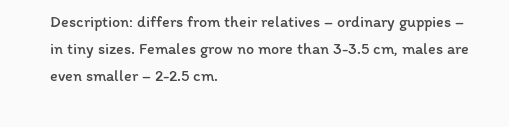Description: differs from their relatives – ordinary guppies – in tiny sizes. Females grow no more than 3-3.5 cm, males are even smaller – 2-2.5 cm.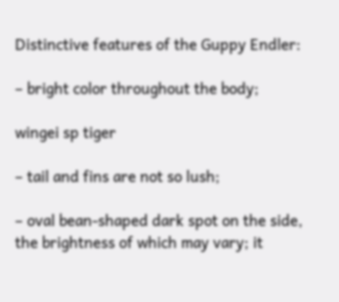Distinctive features of the Guppy Endler:

– bright color throughout the body;

wingei sp tiger

– tail and fins are not so lush;

– oval bean-shaped dark spot on the side, the brightness of which may vary; it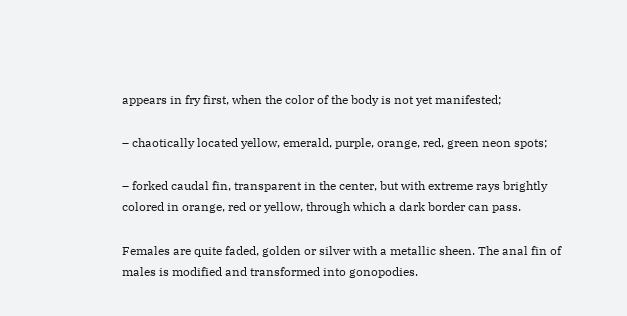appears in fry first, when the color of the body is not yet manifested;

– chaotically located yellow, emerald, purple, orange, red, green neon spots;

– forked caudal fin, transparent in the center, but with extreme rays brightly colored in orange, red or yellow, through which a dark border can pass.

Females are quite faded, golden or silver with a metallic sheen. The anal fin of males is modified and transformed into gonopodies.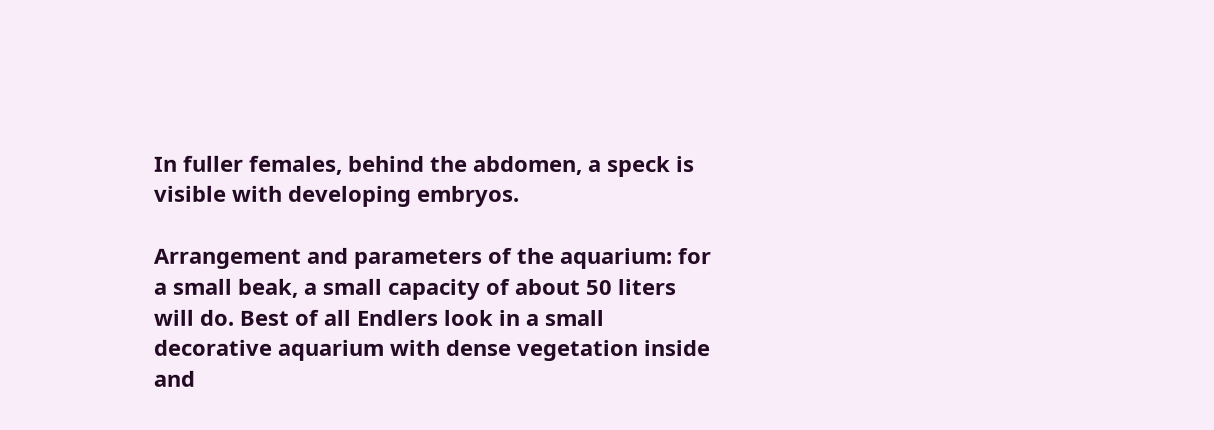In fuller females, behind the abdomen, a speck is visible with developing embryos.

Arrangement and parameters of the aquarium: for a small beak, a small capacity of about 50 liters will do. Best of all Endlers look in a small decorative aquarium with dense vegetation inside and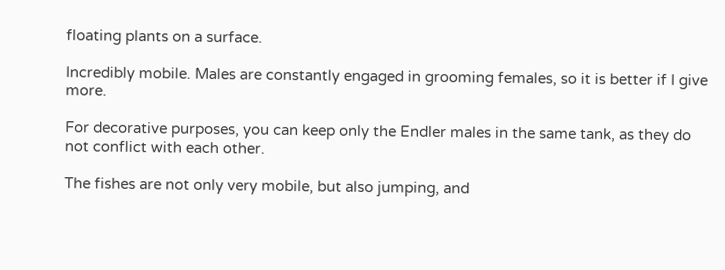floating plants on a surface.

Incredibly mobile. Males are constantly engaged in grooming females, so it is better if I give more.

For decorative purposes, you can keep only the Endler males in the same tank, as they do not conflict with each other.

The fishes are not only very mobile, but also jumping, and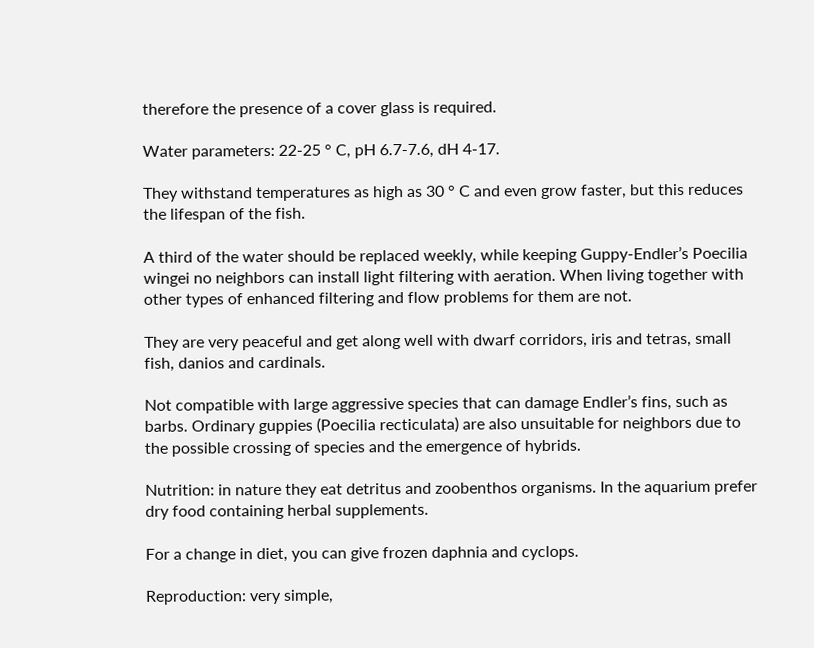therefore the presence of a cover glass is required.

Water parameters: 22-25 ° C, pH 6.7-7.6, dH 4-17.

They withstand temperatures as high as 30 ° C and even grow faster, but this reduces the lifespan of the fish.

A third of the water should be replaced weekly, while keeping Guppy-Endler’s Poecilia wingei no neighbors can install light filtering with aeration. When living together with other types of enhanced filtering and flow problems for them are not.

They are very peaceful and get along well with dwarf corridors, iris and tetras, small fish, danios and cardinals.

Not compatible with large aggressive species that can damage Endler’s fins, such as barbs. Ordinary guppies (Poecilia recticulata) are also unsuitable for neighbors due to the possible crossing of species and the emergence of hybrids.

Nutrition: in nature they eat detritus and zoobenthos organisms. In the aquarium prefer dry food containing herbal supplements.

For a change in diet, you can give frozen daphnia and cyclops.

Reproduction: very simple,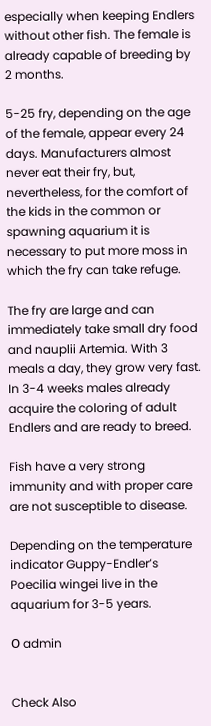especially when keeping Endlers without other fish. The female is already capable of breeding by 2 months.

5-25 fry, depending on the age of the female, appear every 24 days. Manufacturers almost never eat their fry, but, nevertheless, for the comfort of the kids in the common or spawning aquarium it is necessary to put more moss in which the fry can take refuge.

The fry are large and can immediately take small dry food and nauplii Artemia. With 3 meals a day, they grow very fast. In 3-4 weeks males already acquire the coloring of adult Endlers and are ready to breed.

Fish have a very strong immunity and with proper care are not susceptible to disease.

Depending on the temperature indicator Guppy-Endler’s Poecilia wingei live in the aquarium for 3-5 years.

О admin


Check Also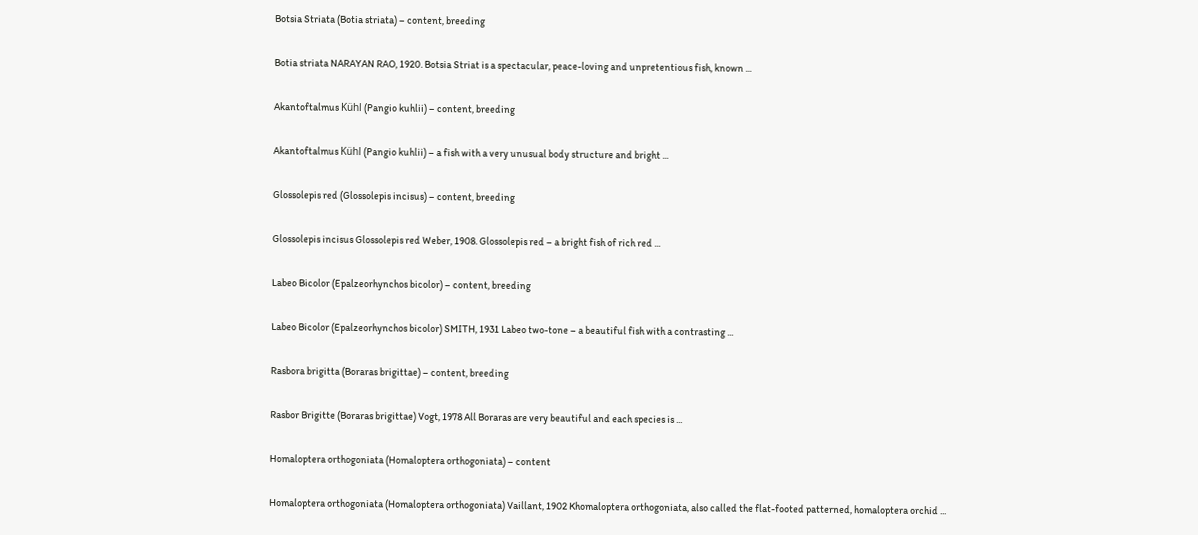Botsia Striata (Botia striata) – content, breeding

Botia striata NARAYAN RAO, 1920. Botsia Striat is a spectacular, peace-loving and unpretentious fish, known ...

Akantoftalmus Kühl (Pangio kuhlii) – content, breeding

Akantoftalmus Kühl (Pangio kuhlii) – a fish with a very unusual body structure and bright ...

Glossolepis red (Glossolepis incisus) – content, breeding

Glossolepis incisus Glossolepis red Weber, 1908. Glossolepis red – a bright fish of rich red ...

Labeo Bicolor (Epalzeorhynchos bicolor) – content, breeding

Labeo Bicolor (Epalzeorhynchos bicolor) SMITH, 1931 Labeo two-tone – a beautiful fish with a contrasting ...

Rasbora brigitta (Boraras brigittae) – content, breeding

Rasbor Brigitte (Boraras brigittae) Vogt, 1978 All Boraras are very beautiful and each species is ...

Homaloptera orthogoniata (Homaloptera orthogoniata) – content

Homaloptera orthogoniata (Homaloptera orthogoniata) Vaillant, 1902 Khomaloptera orthogoniata, also called the flat-footed patterned, homaloptera orchid ...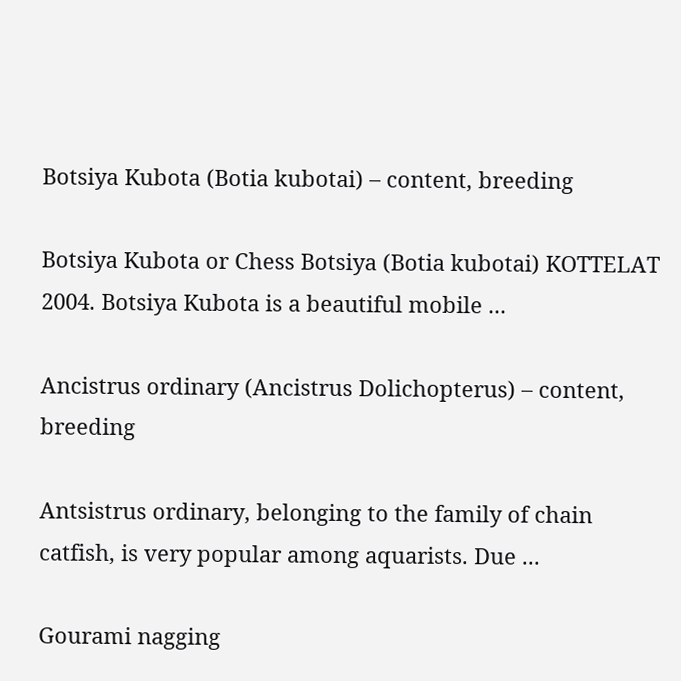Botsiya Kubota (Botia kubotai) – content, breeding

Botsiya Kubota or Chess Botsiya (Botia kubotai) KOTTELAT 2004. Botsiya Kubota is a beautiful mobile ...

Ancistrus ordinary (Ancistrus Dolichopterus) – content, breeding

Antsistrus ordinary, belonging to the family of chain catfish, is very popular among aquarists. Due ...

Gourami nagging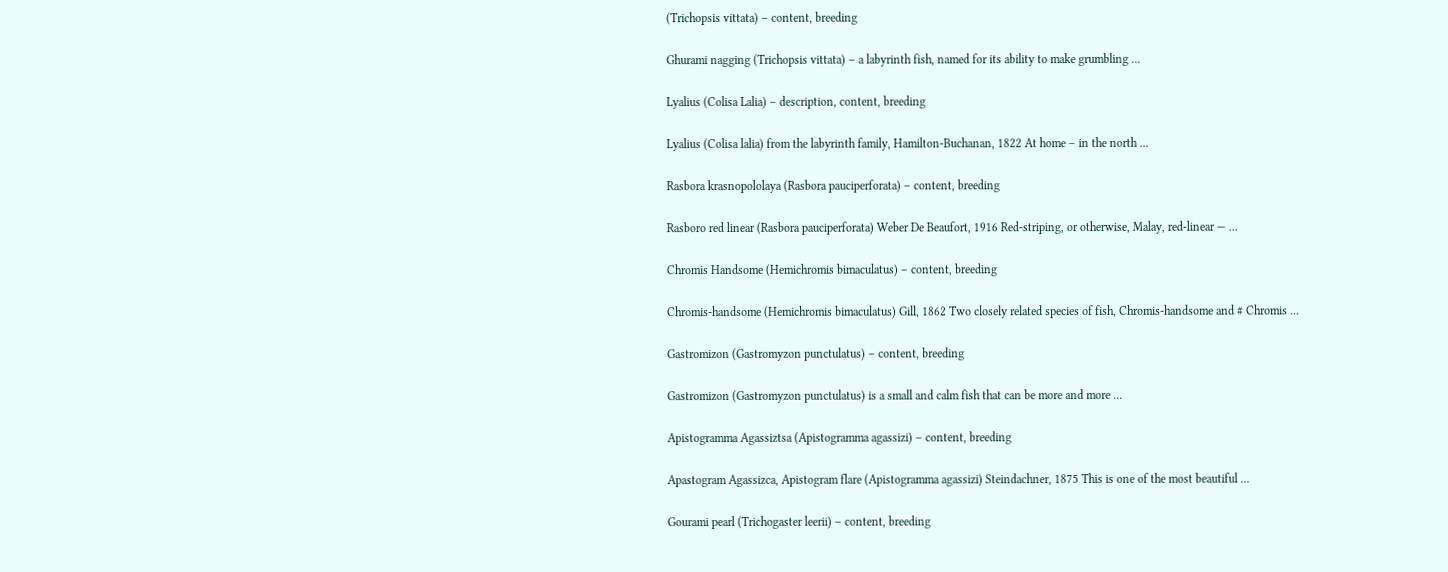(Trichopsis vittata) – content, breeding

Ghurami nagging (Trichopsis vittata) – a labyrinth fish, named for its ability to make grumbling ...

Lyalius (Colisa Lalia) – description, content, breeding

Lyalius (Colisa lalia) from the labyrinth family, Hamilton-Buchanan, 1822 At home – in the north ...

Rasbora krasnopololaya (Rasbora pauciperforata) – content, breeding

Rasboro red linear (Rasbora pauciperforata) Weber De Beaufort, 1916 Red-striping, or otherwise, Malay, red-linear — ...

Chromis Handsome (Hemichromis bimaculatus) – content, breeding

Chromis-handsome (Hemichromis bimaculatus) Gill, 1862 Two closely related species of fish, Chromis-handsome and # Chromis ...

Gastromizon (Gastromyzon punctulatus) – content, breeding

Gastromizon (Gastromyzon punctulatus) is a small and calm fish that can be more and more ...

Apistogramma Agassiztsa (Apistogramma agassizi) – content, breeding

Apastogram Agassizca, Apistogram flare (Apistogramma agassizi) Steindachner, 1875 This is one of the most beautiful ...

Gourami pearl (Trichogaster leerii) – content, breeding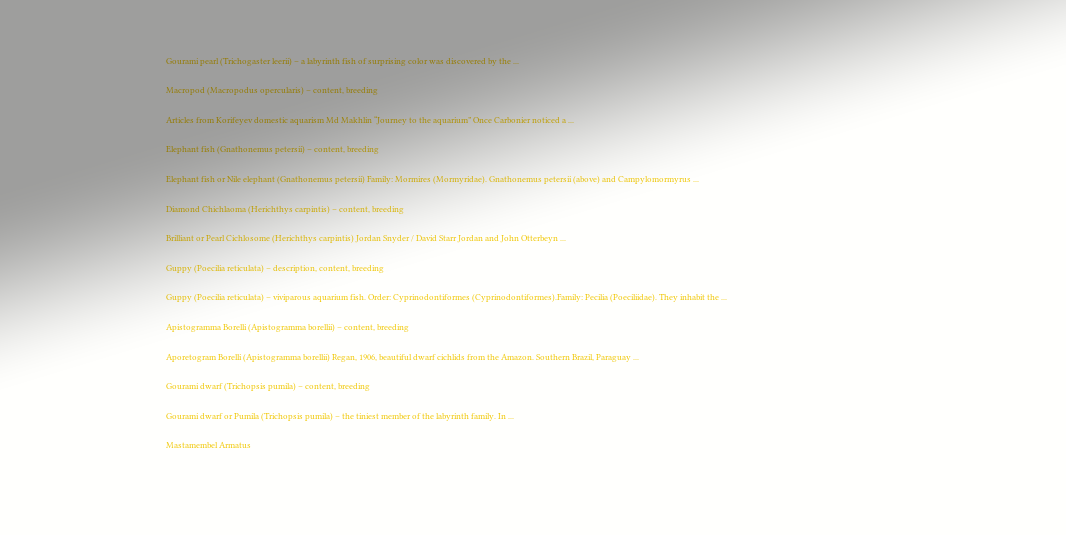Gourami pearl (Trichogaster leerii) – a labyrinth fish of surprising color was discovered by the ...

Macropod (Macropodus opercularis) – content, breeding

Articles from Korifeyev domestic aquarism Md Makhlin “Journey to the aquarium” Once Carbonier noticed a ...

Elephant fish (Gnathonemus petersii) – content, breeding

Elephant fish or Nile elephant (Gnathonemus petersii) Family: Mormires (Mormyridae). Gnathonemus petersii (above) and Campylomormyrus ...

Diamond Chichlaoma (Herichthys carpintis) – content, breeding

Brilliant or Pearl Cichlosome (Herichthys carpintis) Jordan Snyder / David Starr Jordan and John Otterbeyn ...

Guppy (Poecilia reticulata) – description, content, breeding

Guppy (Poecilia reticulata) – viviparous aquarium fish. Order: Cyprinodontiformes (Cyprinodontiformes).Family: Pecilia (Poeciliidae). They inhabit the ...

Apistogramma Borelli (Apistogramma borellii) – content, breeding

Aporetogram Borelli (Apistogramma borellii) Regan, 1906, beautiful dwarf cichlids from the Amazon. Southern Brazil, Paraguay ...

Gourami dwarf (Trichopsis pumila) – content, breeding

Gourami dwarf or Pumila (Trichopsis pumila) – the tiniest member of the labyrinth family. In ...

Mastamembel Armatus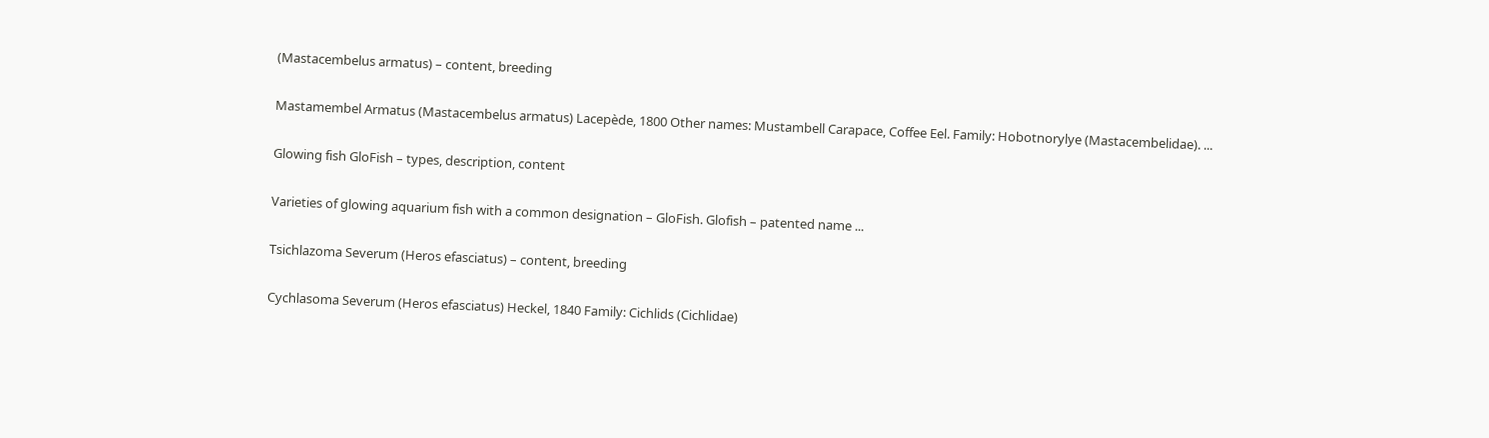(Mastacembelus armatus) – content, breeding

Mastamembel Armatus (Mastacembelus armatus) Lacepède, 1800 Other names: Mustambell Carapace, Coffee Eel. Family: Hobotnorylye (Mastacembelidae). ...

Glowing fish GloFish – types, description, content

Varieties of glowing aquarium fish with a common designation – GloFish. Glofish – patented name ...

Tsichlazoma Severum (Heros efasciatus) – content, breeding

Cychlasoma Severum (Heros efasciatus) Heckel, 1840 Family: Cichlids (Cichlidae)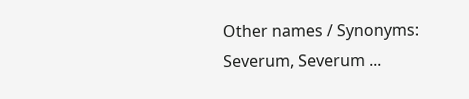Other names / Synonyms: Severum, Severum ...